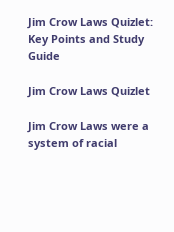Jim Crow Laws Quizlet: Key Points and Study Guide

Jim Crow Laws Quizlet

Jim Crow Laws were a system of racial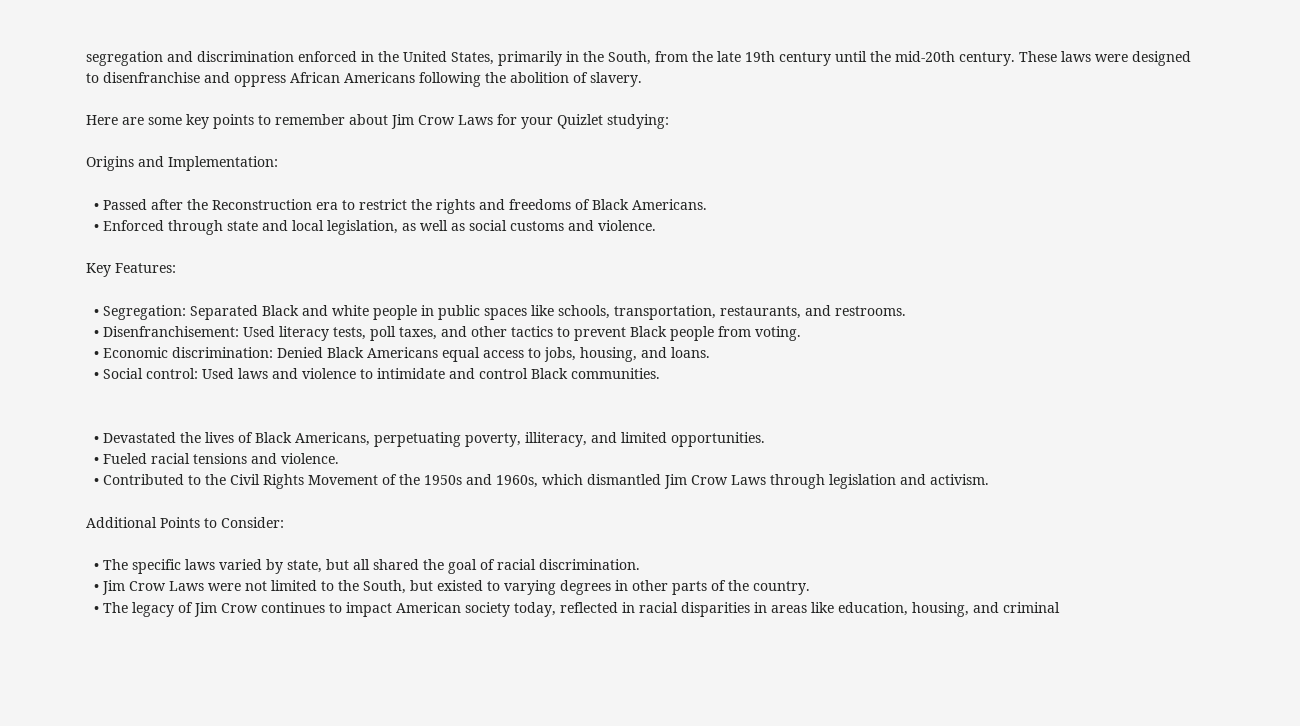segregation and discrimination enforced in the United States, primarily in the South, from the late 19th century until the mid-20th century. These laws were designed to disenfranchise and oppress African Americans following the abolition of slavery.

Here are some key points to remember about Jim Crow Laws for your Quizlet studying:

Origins and Implementation:

  • Passed after the Reconstruction era to restrict the rights and freedoms of Black Americans.
  • Enforced through state and local legislation, as well as social customs and violence.

Key Features:

  • Segregation: Separated Black and white people in public spaces like schools, transportation, restaurants, and restrooms.
  • Disenfranchisement: Used literacy tests, poll taxes, and other tactics to prevent Black people from voting.
  • Economic discrimination: Denied Black Americans equal access to jobs, housing, and loans.
  • Social control: Used laws and violence to intimidate and control Black communities.


  • Devastated the lives of Black Americans, perpetuating poverty, illiteracy, and limited opportunities.
  • Fueled racial tensions and violence.
  • Contributed to the Civil Rights Movement of the 1950s and 1960s, which dismantled Jim Crow Laws through legislation and activism.

Additional Points to Consider:

  • The specific laws varied by state, but all shared the goal of racial discrimination.
  • Jim Crow Laws were not limited to the South, but existed to varying degrees in other parts of the country.
  • The legacy of Jim Crow continues to impact American society today, reflected in racial disparities in areas like education, housing, and criminal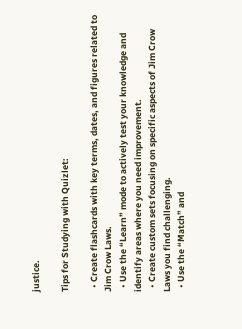justice.

Tips for Studying with Quizlet:

  • Create flashcards with key terms, dates, and figures related to Jim Crow Laws.
  • Use the “Learn” mode to actively test your knowledge and identify areas where you need improvement.
  • Create custom sets focusing on specific aspects of Jim Crow Laws you find challenging.
  • Use the “Match” and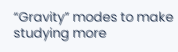“Gravity” modes to make studying more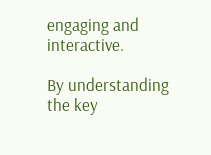engaging and interactive.

By understanding the key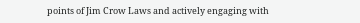points of Jim Crow Laws and actively engaging with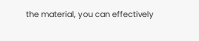the material, you can effectively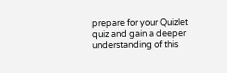prepare for your Quizlet quiz and gain a deeper understanding of this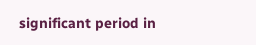significant period in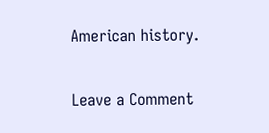American history.

Leave a Comment